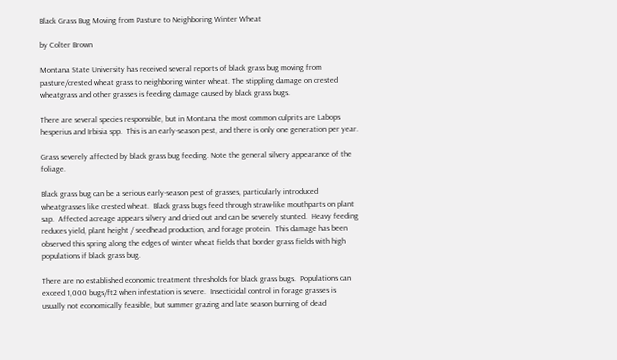Black Grass Bug Moving from Pasture to Neighboring Winter Wheat

by Colter Brown

Montana State University has received several reports of black grass bug moving from pasture/crested wheat grass to neighboring winter wheat. The stippling damage on crested wheatgrass and other grasses is feeding damage caused by black grass bugs.

There are several species responsible, but in Montana the most common culprits are Labops hesperius and Irbisia spp.  This is an early-season pest, and there is only one generation per year.

Grass severely affected by black grass bug feeding. Note the general silvery appearance of the foliage.

Black grass bug can be a serious early-season pest of grasses, particularly introduced wheatgrasses like crested wheat.  Black grass bugs feed through straw-like mouthparts on plant sap.  Affected acreage appears silvery and dried out and can be severely stunted.  Heavy feeding reduces yield, plant height / seedhead production, and forage protein.  This damage has been observed this spring along the edges of winter wheat fields that border grass fields with high populations if black grass bug.

There are no established economic treatment thresholds for black grass bugs.  Populations can exceed 1,000 bugs/ft2 when infestation is severe.  Insecticidal control in forage grasses is usually not economically feasible, but summer grazing and late season burning of dead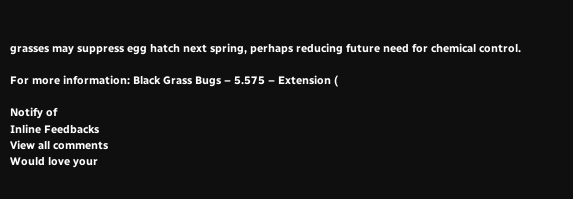grasses may suppress egg hatch next spring, perhaps reducing future need for chemical control.

For more information: Black Grass Bugs – 5.575 – Extension (

Notify of
Inline Feedbacks
View all comments
Would love your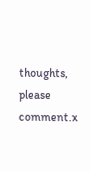thoughts, please comment.x